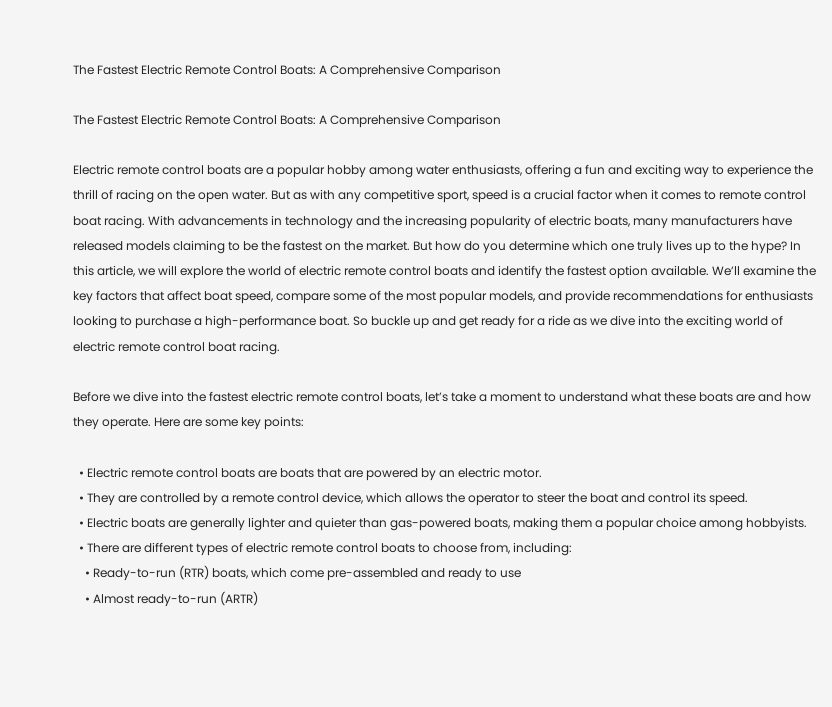The Fastest Electric Remote Control Boats: A Comprehensive Comparison

The Fastest Electric Remote Control Boats: A Comprehensive Comparison

Electric remote control boats are a popular hobby among water enthusiasts, offering a fun and exciting way to experience the thrill of racing on the open water. But as with any competitive sport, speed is a crucial factor when it comes to remote control boat racing. With advancements in technology and the increasing popularity of electric boats, many manufacturers have released models claiming to be the fastest on the market. But how do you determine which one truly lives up to the hype? In this article, we will explore the world of electric remote control boats and identify the fastest option available. We’ll examine the key factors that affect boat speed, compare some of the most popular models, and provide recommendations for enthusiasts looking to purchase a high-performance boat. So buckle up and get ready for a ride as we dive into the exciting world of electric remote control boat racing.

Before we dive into the fastest electric remote control boats, let’s take a moment to understand what these boats are and how they operate. Here are some key points:

  • Electric remote control boats are boats that are powered by an electric motor.
  • They are controlled by a remote control device, which allows the operator to steer the boat and control its speed.
  • Electric boats are generally lighter and quieter than gas-powered boats, making them a popular choice among hobbyists.
  • There are different types of electric remote control boats to choose from, including:
    • Ready-to-run (RTR) boats, which come pre-assembled and ready to use
    • Almost ready-to-run (ARTR)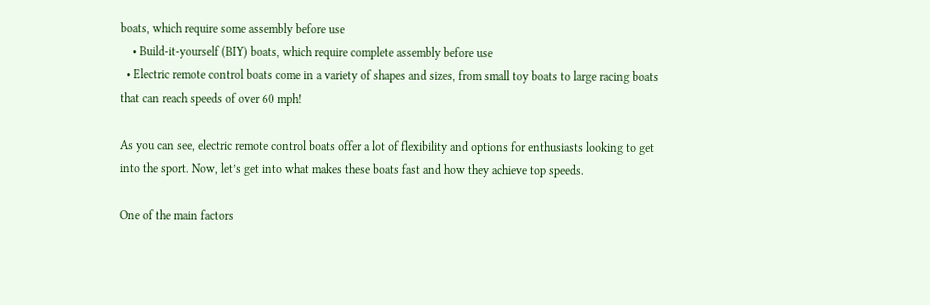boats, which require some assembly before use
    • Build-it-yourself (BIY) boats, which require complete assembly before use
  • Electric remote control boats come in a variety of shapes and sizes, from small toy boats to large racing boats that can reach speeds of over 60 mph!

As you can see, electric remote control boats offer a lot of flexibility and options for enthusiasts looking to get into the sport. Now, let’s get into what makes these boats fast and how they achieve top speeds.

One of the main factors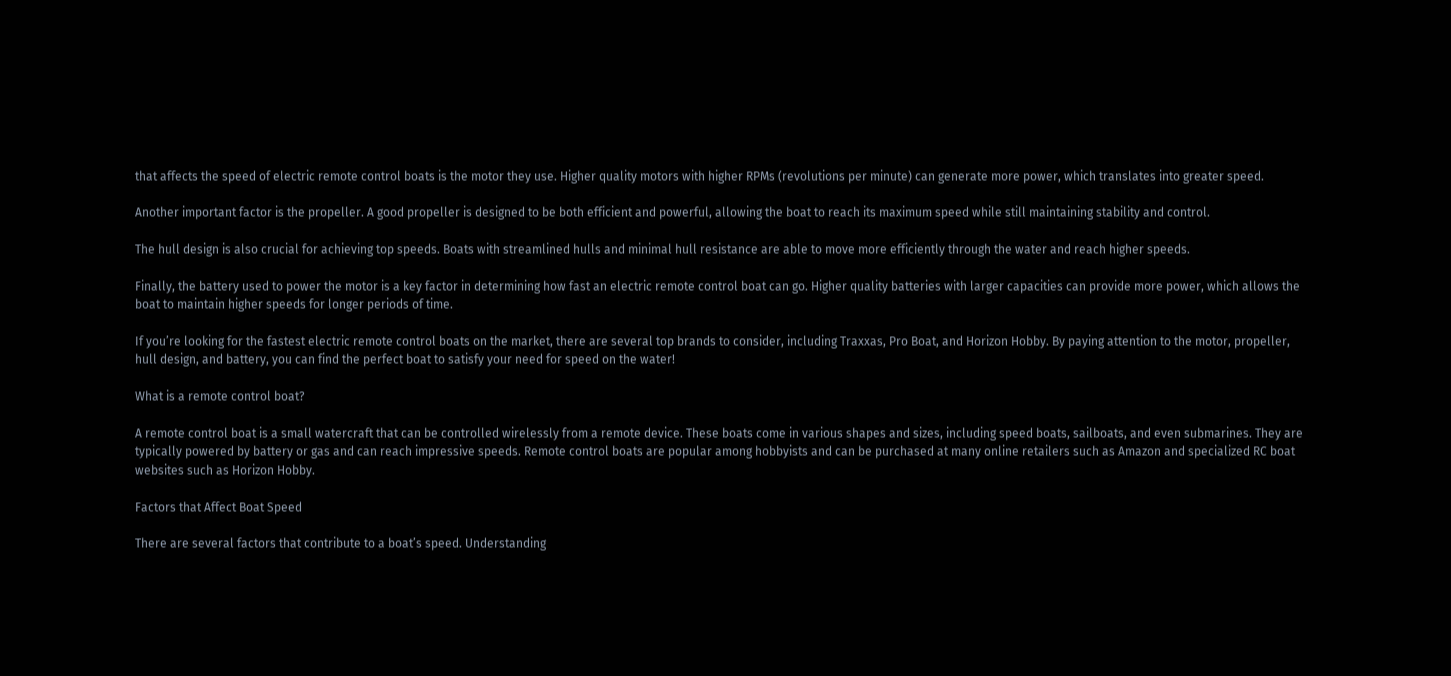that affects the speed of electric remote control boats is the motor they use. Higher quality motors with higher RPMs (revolutions per minute) can generate more power, which translates into greater speed.

Another important factor is the propeller. A good propeller is designed to be both efficient and powerful, allowing the boat to reach its maximum speed while still maintaining stability and control.

The hull design is also crucial for achieving top speeds. Boats with streamlined hulls and minimal hull resistance are able to move more efficiently through the water and reach higher speeds.

Finally, the battery used to power the motor is a key factor in determining how fast an electric remote control boat can go. Higher quality batteries with larger capacities can provide more power, which allows the boat to maintain higher speeds for longer periods of time.

If you’re looking for the fastest electric remote control boats on the market, there are several top brands to consider, including Traxxas, Pro Boat, and Horizon Hobby. By paying attention to the motor, propeller, hull design, and battery, you can find the perfect boat to satisfy your need for speed on the water!

What is a remote control boat?

A remote control boat is a small watercraft that can be controlled wirelessly from a remote device. These boats come in various shapes and sizes, including speed boats, sailboats, and even submarines. They are typically powered by battery or gas and can reach impressive speeds. Remote control boats are popular among hobbyists and can be purchased at many online retailers such as Amazon and specialized RC boat websites such as Horizon Hobby.

Factors that Affect Boat Speed

There are several factors that contribute to a boat’s speed. Understanding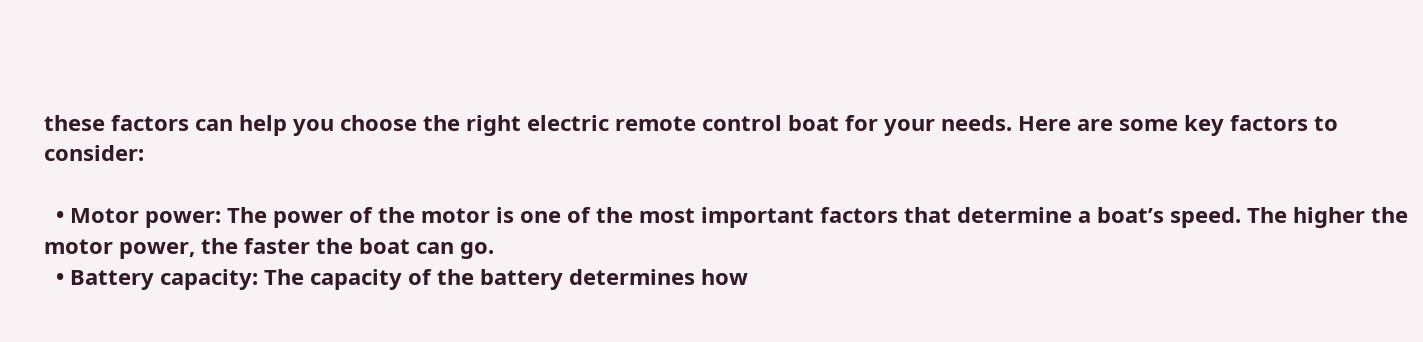these factors can help you choose the right electric remote control boat for your needs. Here are some key factors to consider:

  • Motor power: The power of the motor is one of the most important factors that determine a boat’s speed. The higher the motor power, the faster the boat can go.
  • Battery capacity: The capacity of the battery determines how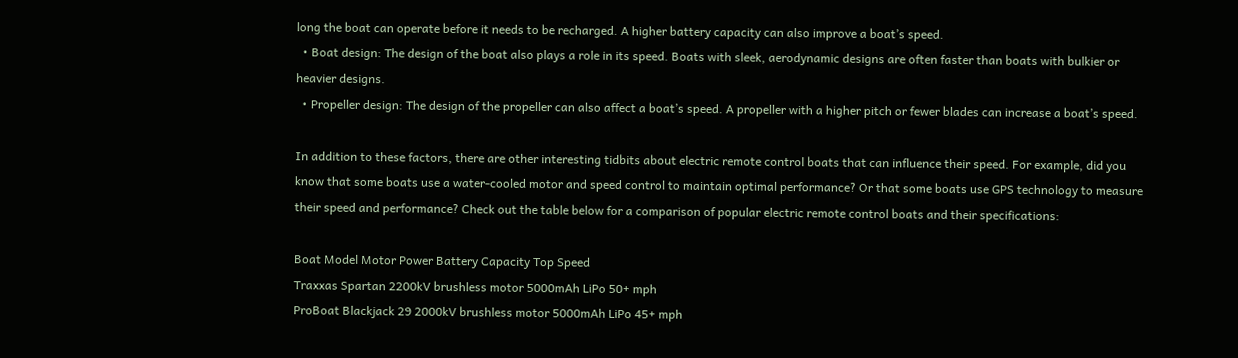long the boat can operate before it needs to be recharged. A higher battery capacity can also improve a boat’s speed.
  • Boat design: The design of the boat also plays a role in its speed. Boats with sleek, aerodynamic designs are often faster than boats with bulkier or heavier designs.
  • Propeller design: The design of the propeller can also affect a boat’s speed. A propeller with a higher pitch or fewer blades can increase a boat’s speed.

In addition to these factors, there are other interesting tidbits about electric remote control boats that can influence their speed. For example, did you know that some boats use a water-cooled motor and speed control to maintain optimal performance? Or that some boats use GPS technology to measure their speed and performance? Check out the table below for a comparison of popular electric remote control boats and their specifications:

Boat Model Motor Power Battery Capacity Top Speed
Traxxas Spartan 2200kV brushless motor 5000mAh LiPo 50+ mph
ProBoat Blackjack 29 2000kV brushless motor 5000mAh LiPo 45+ mph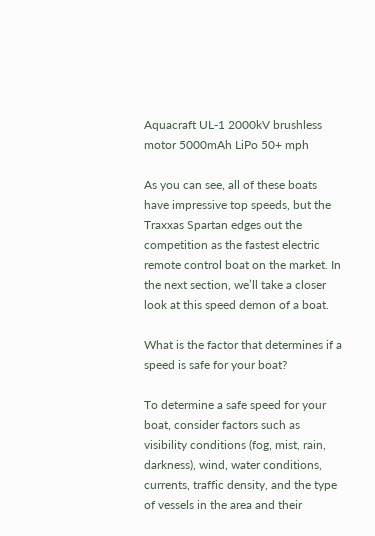Aquacraft UL-1 2000kV brushless motor 5000mAh LiPo 50+ mph

As you can see, all of these boats have impressive top speeds, but the Traxxas Spartan edges out the competition as the fastest electric remote control boat on the market. In the next section, we’ll take a closer look at this speed demon of a boat.

What is the factor that determines if a speed is safe for your boat?

To determine a safe speed for your boat, consider factors such as visibility conditions (fog, mist, rain, darkness), wind, water conditions, currents, traffic density, and the type of vessels in the area and their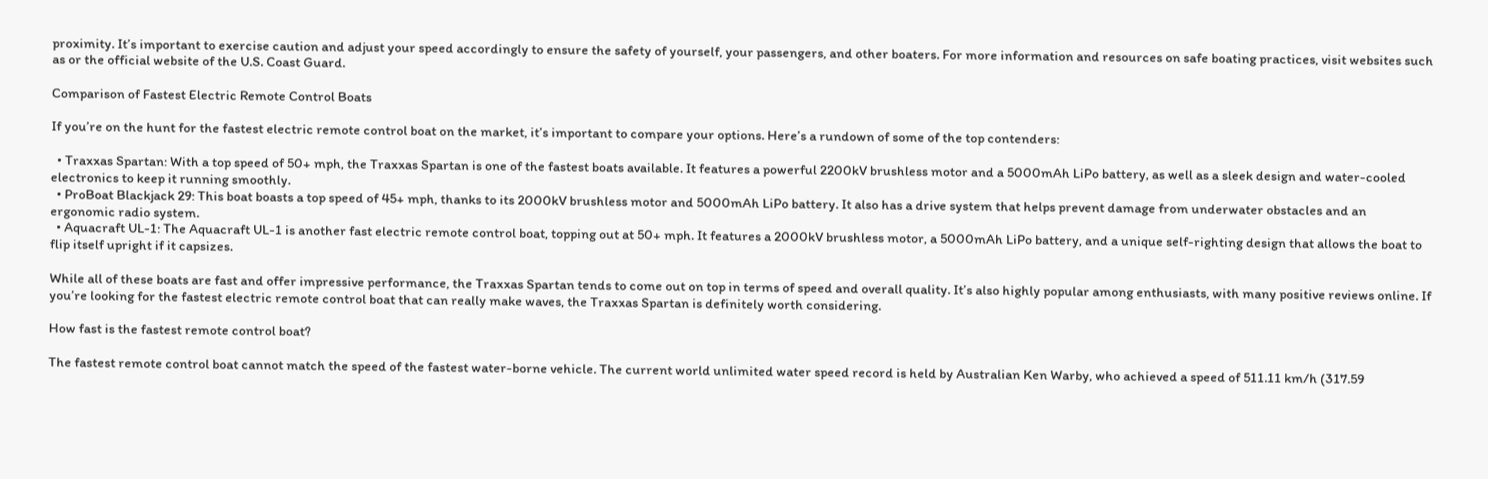proximity. It’s important to exercise caution and adjust your speed accordingly to ensure the safety of yourself, your passengers, and other boaters. For more information and resources on safe boating practices, visit websites such as or the official website of the U.S. Coast Guard.

Comparison of Fastest Electric Remote Control Boats

If you’re on the hunt for the fastest electric remote control boat on the market, it’s important to compare your options. Here’s a rundown of some of the top contenders:

  • Traxxas Spartan: With a top speed of 50+ mph, the Traxxas Spartan is one of the fastest boats available. It features a powerful 2200kV brushless motor and a 5000mAh LiPo battery, as well as a sleek design and water-cooled electronics to keep it running smoothly.
  • ProBoat Blackjack 29: This boat boasts a top speed of 45+ mph, thanks to its 2000kV brushless motor and 5000mAh LiPo battery. It also has a drive system that helps prevent damage from underwater obstacles and an ergonomic radio system.
  • Aquacraft UL-1: The Aquacraft UL-1 is another fast electric remote control boat, topping out at 50+ mph. It features a 2000kV brushless motor, a 5000mAh LiPo battery, and a unique self-righting design that allows the boat to flip itself upright if it capsizes.

While all of these boats are fast and offer impressive performance, the Traxxas Spartan tends to come out on top in terms of speed and overall quality. It’s also highly popular among enthusiasts, with many positive reviews online. If you’re looking for the fastest electric remote control boat that can really make waves, the Traxxas Spartan is definitely worth considering.

How fast is the fastest remote control boat?

The fastest remote control boat cannot match the speed of the fastest water-borne vehicle. The current world unlimited water speed record is held by Australian Ken Warby, who achieved a speed of 511.11 km/h (317.59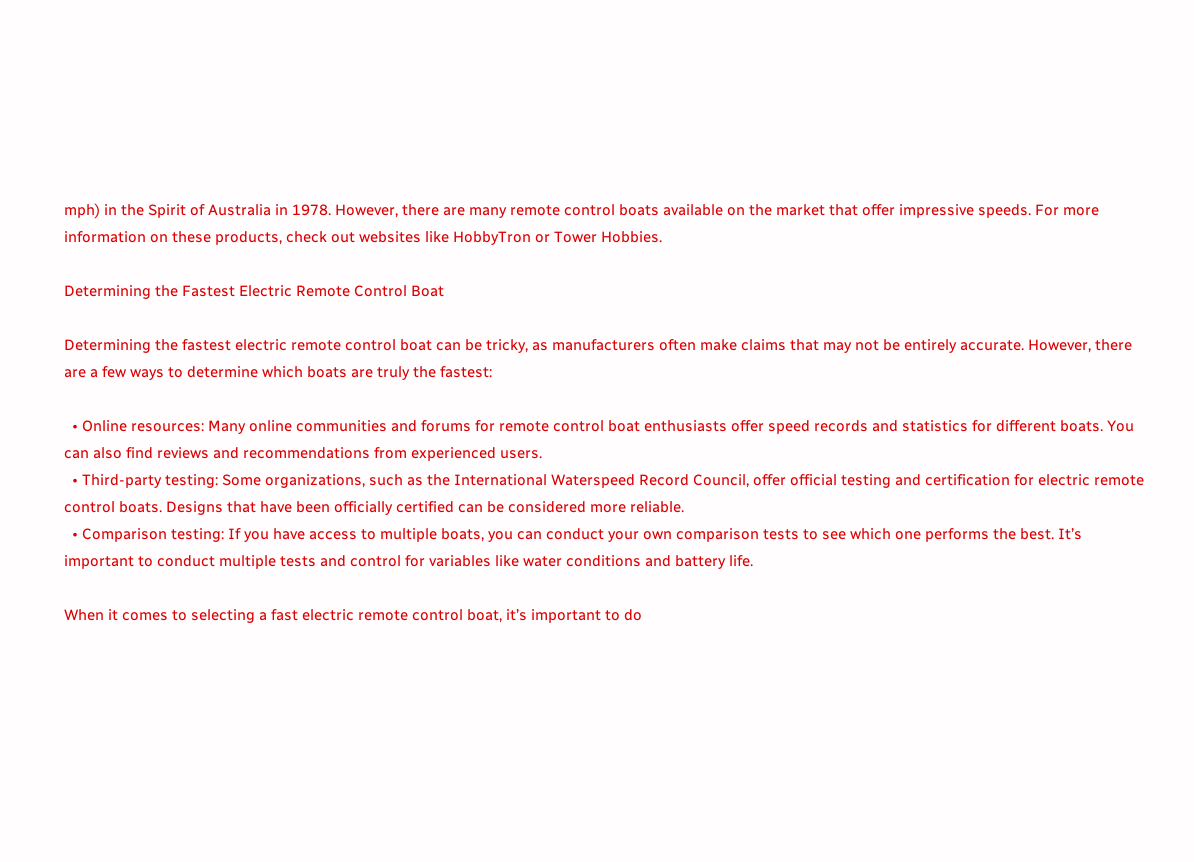mph) in the Spirit of Australia in 1978. However, there are many remote control boats available on the market that offer impressive speeds. For more information on these products, check out websites like HobbyTron or Tower Hobbies.

Determining the Fastest Electric Remote Control Boat

Determining the fastest electric remote control boat can be tricky, as manufacturers often make claims that may not be entirely accurate. However, there are a few ways to determine which boats are truly the fastest:

  • Online resources: Many online communities and forums for remote control boat enthusiasts offer speed records and statistics for different boats. You can also find reviews and recommendations from experienced users.
  • Third-party testing: Some organizations, such as the International Waterspeed Record Council, offer official testing and certification for electric remote control boats. Designs that have been officially certified can be considered more reliable.
  • Comparison testing: If you have access to multiple boats, you can conduct your own comparison tests to see which one performs the best. It’s important to conduct multiple tests and control for variables like water conditions and battery life.

When it comes to selecting a fast electric remote control boat, it’s important to do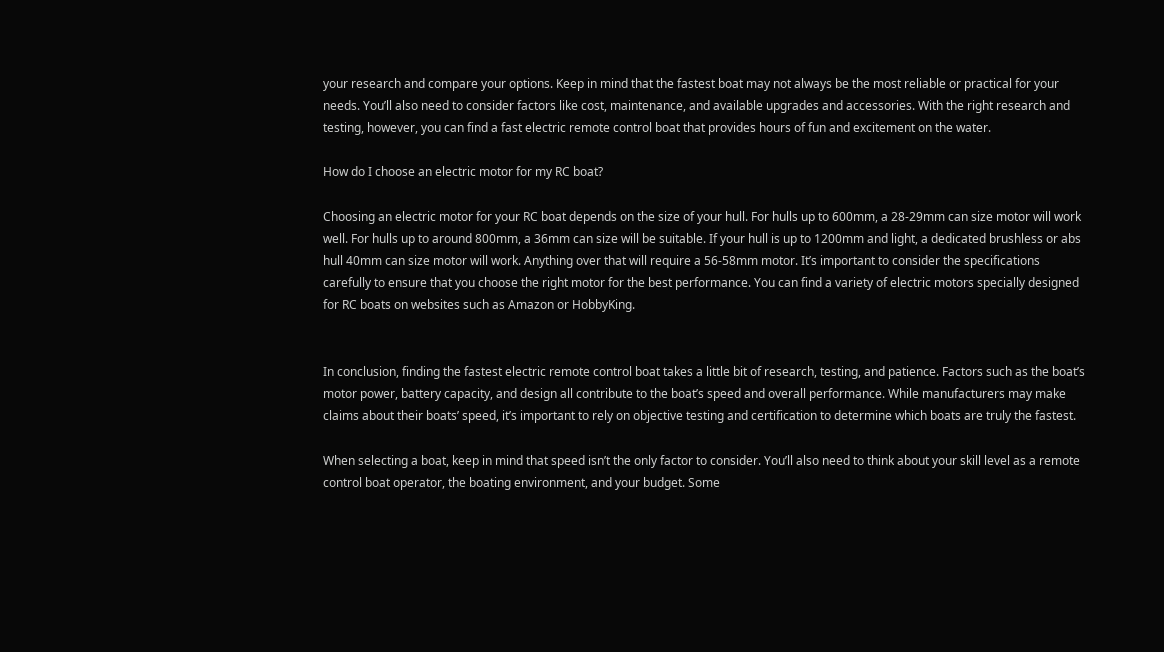your research and compare your options. Keep in mind that the fastest boat may not always be the most reliable or practical for your needs. You’ll also need to consider factors like cost, maintenance, and available upgrades and accessories. With the right research and testing, however, you can find a fast electric remote control boat that provides hours of fun and excitement on the water.

How do I choose an electric motor for my RC boat?

Choosing an electric motor for your RC boat depends on the size of your hull. For hulls up to 600mm, a 28-29mm can size motor will work well. For hulls up to around 800mm, a 36mm can size will be suitable. If your hull is up to 1200mm and light, a dedicated brushless or abs hull 40mm can size motor will work. Anything over that will require a 56-58mm motor. It’s important to consider the specifications carefully to ensure that you choose the right motor for the best performance. You can find a variety of electric motors specially designed for RC boats on websites such as Amazon or HobbyKing.


In conclusion, finding the fastest electric remote control boat takes a little bit of research, testing, and patience. Factors such as the boat’s motor power, battery capacity, and design all contribute to the boat’s speed and overall performance. While manufacturers may make claims about their boats’ speed, it’s important to rely on objective testing and certification to determine which boats are truly the fastest.

When selecting a boat, keep in mind that speed isn’t the only factor to consider. You’ll also need to think about your skill level as a remote control boat operator, the boating environment, and your budget. Some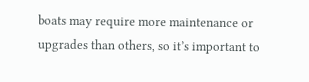boats may require more maintenance or upgrades than others, so it’s important to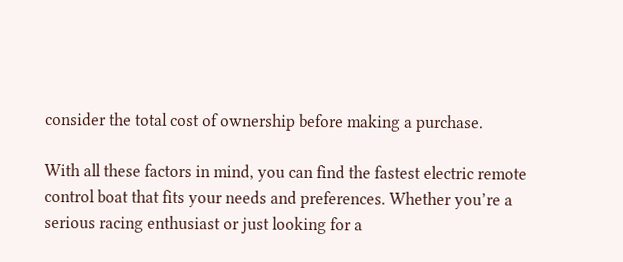consider the total cost of ownership before making a purchase.

With all these factors in mind, you can find the fastest electric remote control boat that fits your needs and preferences. Whether you’re a serious racing enthusiast or just looking for a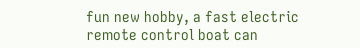fun new hobby, a fast electric remote control boat can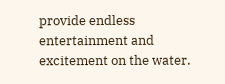provide endless entertainment and excitement on the water.